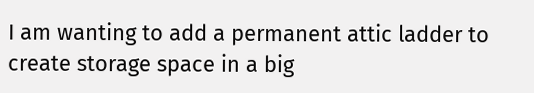I am wanting to add a permanent attic ladder to create storage space in a big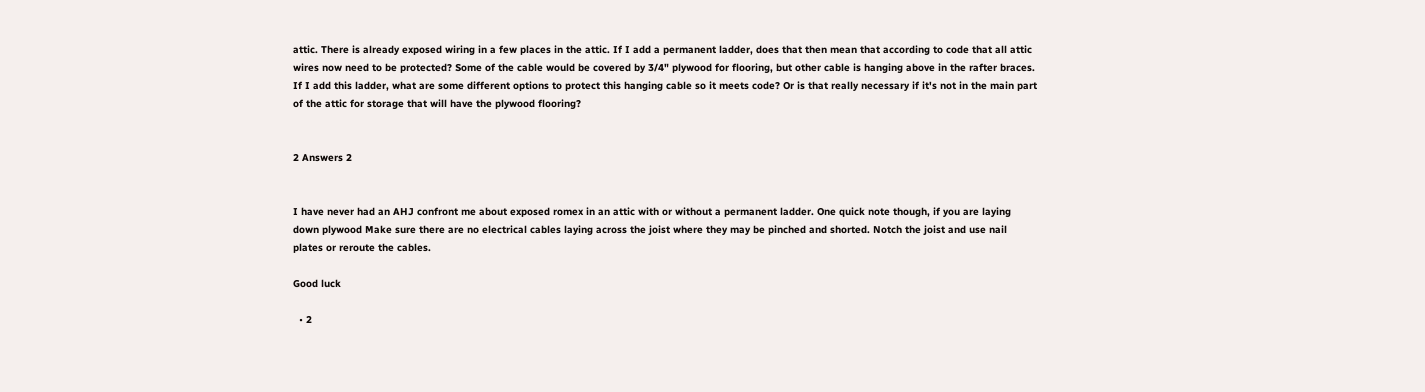attic. There is already exposed wiring in a few places in the attic. If I add a permanent ladder, does that then mean that according to code that all attic wires now need to be protected? Some of the cable would be covered by 3/4" plywood for flooring, but other cable is hanging above in the rafter braces. If I add this ladder, what are some different options to protect this hanging cable so it meets code? Or is that really necessary if it's not in the main part of the attic for storage that will have the plywood flooring?


2 Answers 2


I have never had an AHJ confront me about exposed romex in an attic with or without a permanent ladder. One quick note though, if you are laying down plywood Make sure there are no electrical cables laying across the joist where they may be pinched and shorted. Notch the joist and use nail plates or reroute the cables.

Good luck

  • 2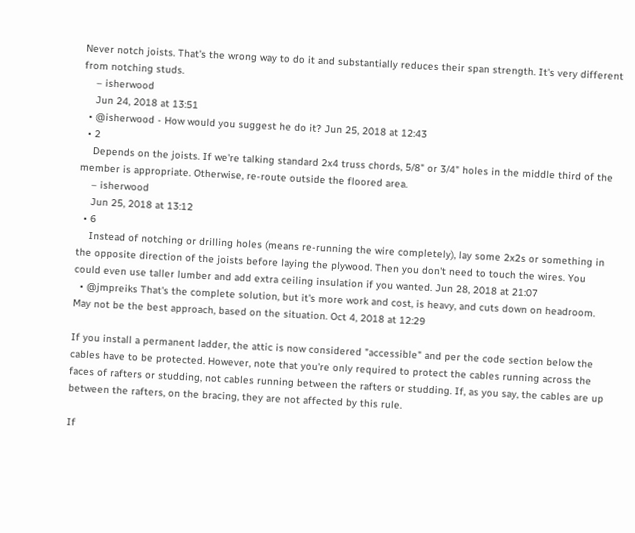Never notch joists. That's the wrong way to do it and substantially reduces their span strength. It's very different from notching studs.
    – isherwood
    Jun 24, 2018 at 13:51
  • @isherwood - How would you suggest he do it? Jun 25, 2018 at 12:43
  • 2
    Depends on the joists. If we're talking standard 2x4 truss chords, 5/8" or 3/4" holes in the middle third of the member is appropriate. Otherwise, re-route outside the floored area.
    – isherwood
    Jun 25, 2018 at 13:12
  • 6
    Instead of notching or drilling holes (means re-running the wire completely), lay some 2x2s or something in the opposite direction of the joists before laying the plywood. Then you don't need to touch the wires. You could even use taller lumber and add extra ceiling insulation if you wanted. Jun 28, 2018 at 21:07
  • @jmpreiks That's the complete solution, but it's more work and cost, is heavy, and cuts down on headroom. May not be the best approach, based on the situation. Oct 4, 2018 at 12:29

If you install a permanent ladder, the attic is now considered "accessible" and per the code section below the cables have to be protected. However, note that you're only required to protect the cables running across the faces of rafters or studding, not cables running between the rafters or studding. If, as you say, the cables are up between the rafters, on the bracing, they are not affected by this rule.

If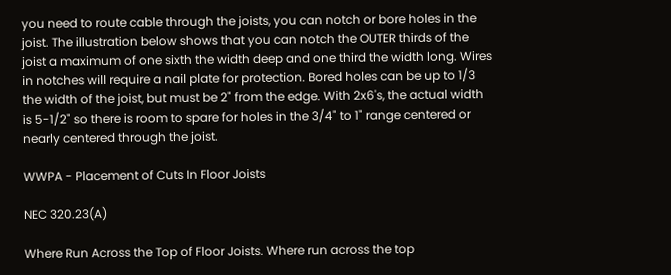you need to route cable through the joists, you can notch or bore holes in the joist. The illustration below shows that you can notch the OUTER thirds of the joist a maximum of one sixth the width deep and one third the width long. Wires in notches will require a nail plate for protection. Bored holes can be up to 1/3 the width of the joist, but must be 2" from the edge. With 2x6's, the actual width is 5-1/2" so there is room to spare for holes in the 3/4" to 1" range centered or nearly centered through the joist.

WWPA - Placement of Cuts In Floor Joists

NEC 320.23(A)

Where Run Across the Top of Floor Joists. Where run across the top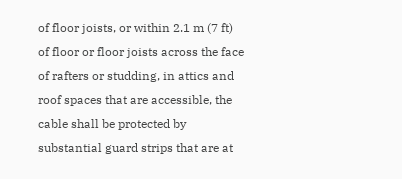of floor joists, or within 2.1 m (7 ft) of floor or floor joists across the face of rafters or studding, in attics and roof spaces that are accessible, the cable shall be protected by substantial guard strips that are at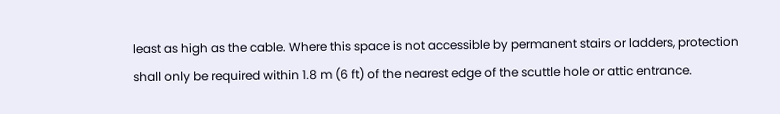least as high as the cable. Where this space is not accessible by permanent stairs or ladders, protection shall only be required within 1.8 m (6 ft) of the nearest edge of the scuttle hole or attic entrance.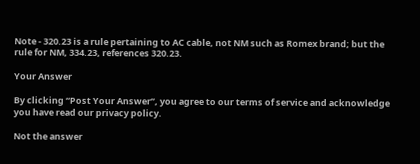Note - 320.23 is a rule pertaining to AC cable, not NM such as Romex brand; but the rule for NM, 334.23, references 320.23.

Your Answer

By clicking “Post Your Answer”, you agree to our terms of service and acknowledge you have read our privacy policy.

Not the answer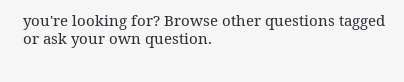you're looking for? Browse other questions tagged or ask your own question.